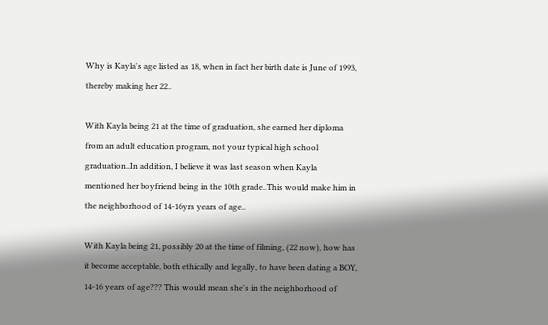Why is Kayla's age listed as 18, when in fact her birth date is June of 1993, thereby making her 22..

With Kayla being 21 at the time of graduation, she earned her diploma from an adult education program, not your typical high school graduation..In addition, I believe it was last season when Kayla mentioned her boyfriend being in the 10th grade..This would make him in the neighborhood of 14-16yrs years of age..

With Kayla being 21, possibly 20 at the time of filming, (22 now), how has it become acceptable, both ethically and legally, to have been dating a BOY, 14-16 years of age??? This would mean she's in the neighborhood of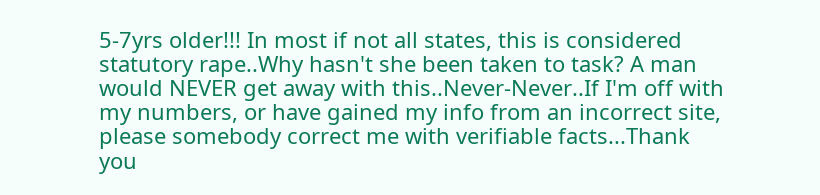5-7yrs older!!! In most if not all states, this is considered statutory rape..Why hasn't she been taken to task? A man would NEVER get away with this..Never-Never..If I'm off with my numbers, or have gained my info from an incorrect site, please somebody correct me with verifiable facts...Thank you